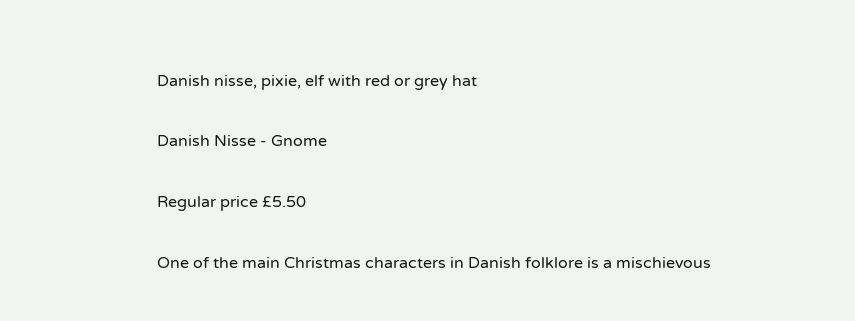Danish nisse, pixie, elf with red or grey hat

Danish Nisse - Gnome

Regular price £5.50

One of the main Christmas characters in Danish folklore is a mischievous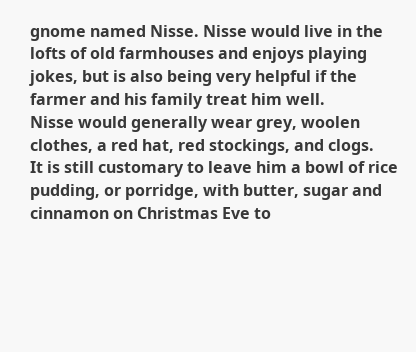gnome named Nisse. Nisse would live in the lofts of old farmhouses and enjoys playing jokes, but is also being very helpful if the farmer and his family treat him well.
Nisse would generally wear grey, woolen clothes, a red hat, red stockings, and clogs.
It is still customary to leave him a bowl of rice pudding, or porridge, with butter, sugar and cinnamon on Christmas Eve to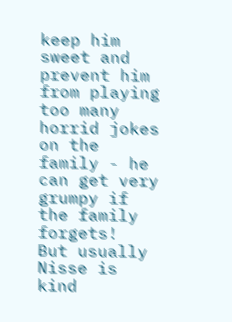keep him sweet and prevent him from playing too many horrid jokes on the family - he can get very grumpy if the family forgets!
But usually Nisse is kind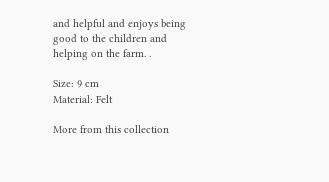and helpful and enjoys being good to the children and helping on the farm. .

Size: 9 cm
Material: Felt

More from this collection